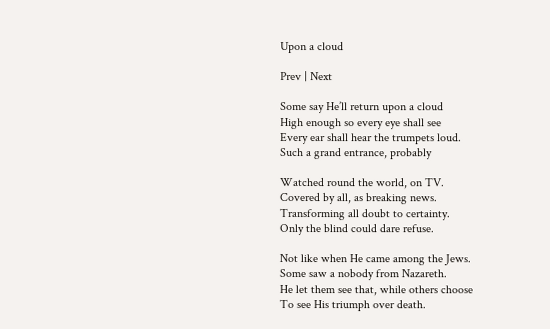Upon a cloud

Prev | Next

Some say He’ll return upon a cloud
High enough so every eye shall see
Every ear shall hear the trumpets loud.
Such a grand entrance, probably

Watched round the world, on TV.
Covered by all, as breaking news.
Transforming all doubt to certainty.
Only the blind could dare refuse.

Not like when He came among the Jews.
Some saw a nobody from Nazareth.
He let them see that, while others choose
To see His triumph over death.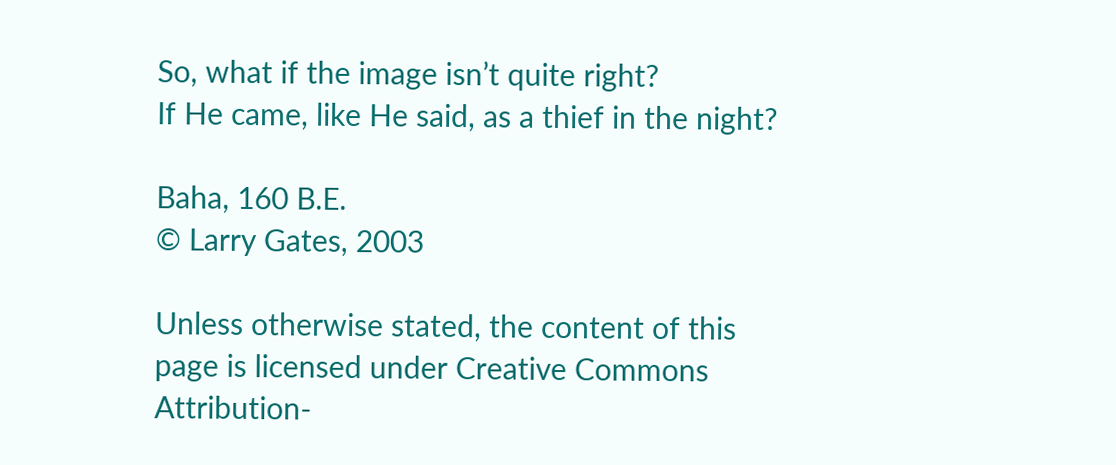So, what if the image isn’t quite right?
If He came, like He said, as a thief in the night?

Baha, 160 B.E.
© Larry Gates, 2003

Unless otherwise stated, the content of this page is licensed under Creative Commons Attribution-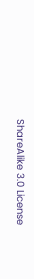ShareAlike 3.0 License